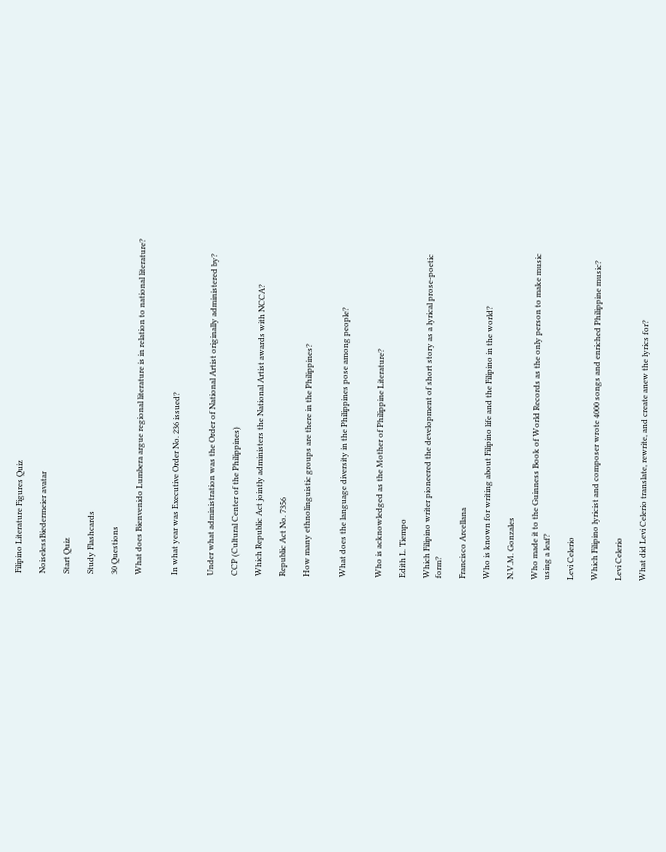Filipino Literature Figures Quiz

NoiselessBiedermeier avatar

Start Quiz

Study Flashcards

30 Questions

What does Bienvenido Lumbera argue regional literature is in relation to national literature?


In what year was Executive Order No. 236 issued?


Under what administration was the Order of National Artist originally administered by?

CCP (Cultural Center of the Philippines)

Which Republic Act jointly administers the National Artist awards with NCCA?

Republic Act No. 7356

How many ethnolinguistic groups are there in the Philippines?


What does the language diversity in the Philippines pose among people?


Who is acknowledged as the Mother of Philippine Literature?

Edith L. Tiempo

Which Filipino writer pioneered the development of short story as a lyrical prose-poetic form?

Francisco Arcellana

Who is known for writing about Filipino life and the Filipino in the world?

N.V.M. Gonzales

Who made it to the Guinness Book of World Records as the only person to make music using a leaf?

Levi Celerio

Which Filipino lyricist and composer wrote 4000 songs and enriched Philippine music?

Levi Celerio

What did Levi Celerio translate, rewrite, and create anew the lyrics for?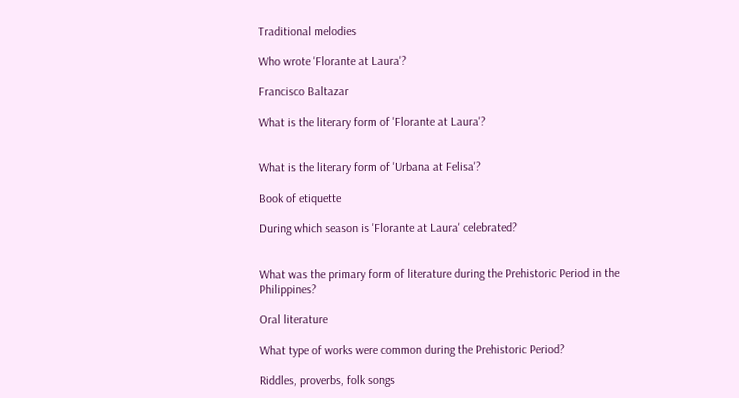Traditional melodies

Who wrote 'Florante at Laura'?

Francisco Baltazar

What is the literary form of 'Florante at Laura'?


What is the literary form of 'Urbana at Felisa'?

Book of etiquette

During which season is 'Florante at Laura' celebrated?


What was the primary form of literature during the Prehistoric Period in the Philippines?

Oral literature

What type of works were common during the Prehistoric Period?

Riddles, proverbs, folk songs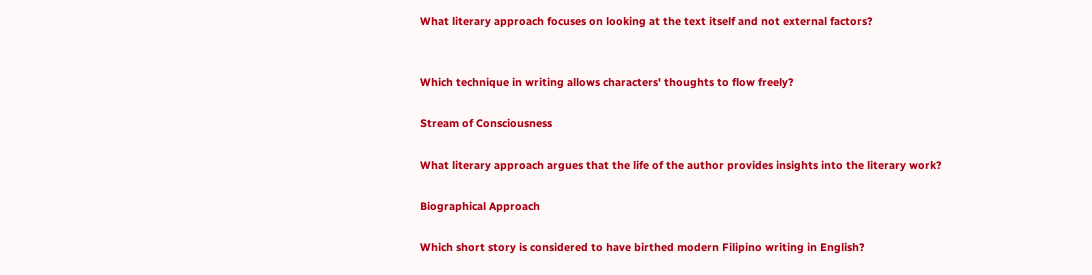What literary approach focuses on looking at the text itself and not external factors?


Which technique in writing allows characters' thoughts to flow freely?

Stream of Consciousness

What literary approach argues that the life of the author provides insights into the literary work?

Biographical Approach

Which short story is considered to have birthed modern Filipino writing in English?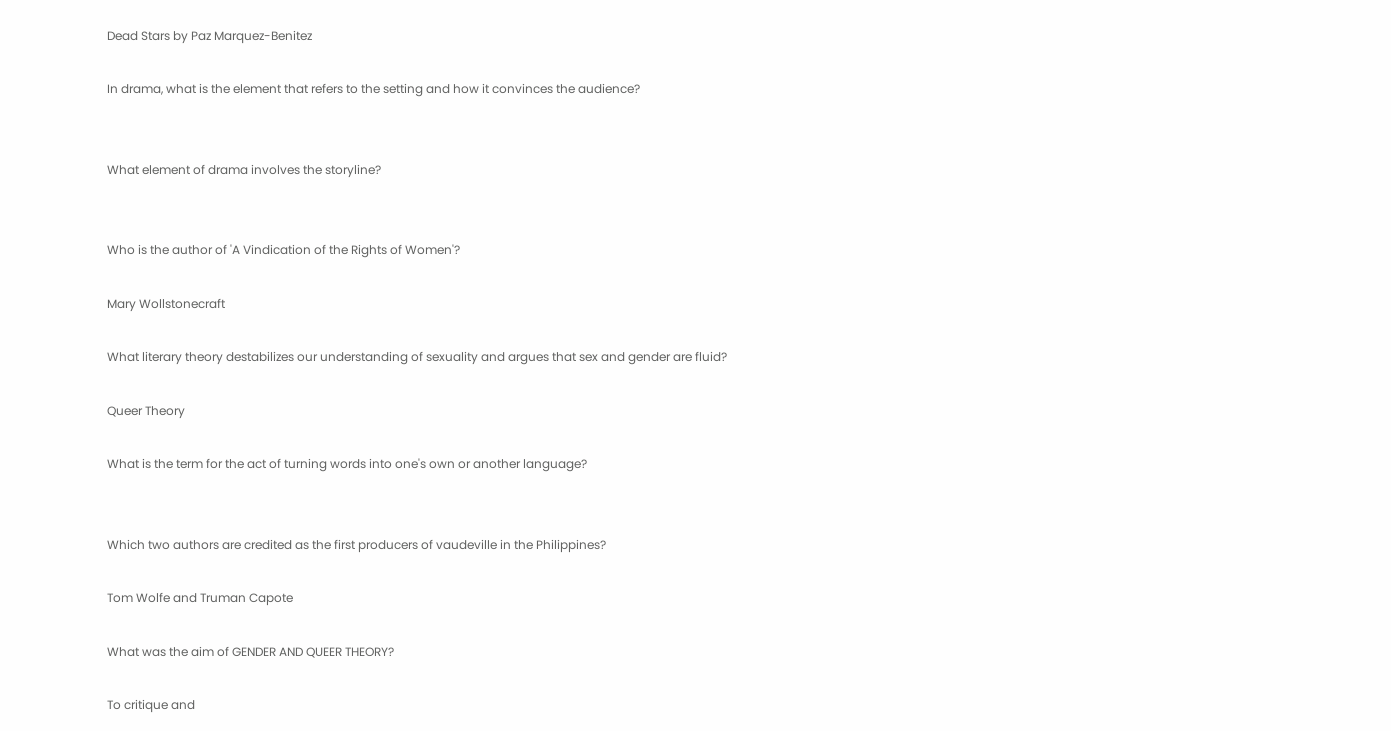Dead Stars by Paz Marquez-Benitez

In drama, what is the element that refers to the setting and how it convinces the audience?


What element of drama involves the storyline?


Who is the author of 'A Vindication of the Rights of Women'?

Mary Wollstonecraft

What literary theory destabilizes our understanding of sexuality and argues that sex and gender are fluid?

Queer Theory

What is the term for the act of turning words into one's own or another language?


Which two authors are credited as the first producers of vaudeville in the Philippines?

Tom Wolfe and Truman Capote

What was the aim of GENDER AND QUEER THEORY?

To critique and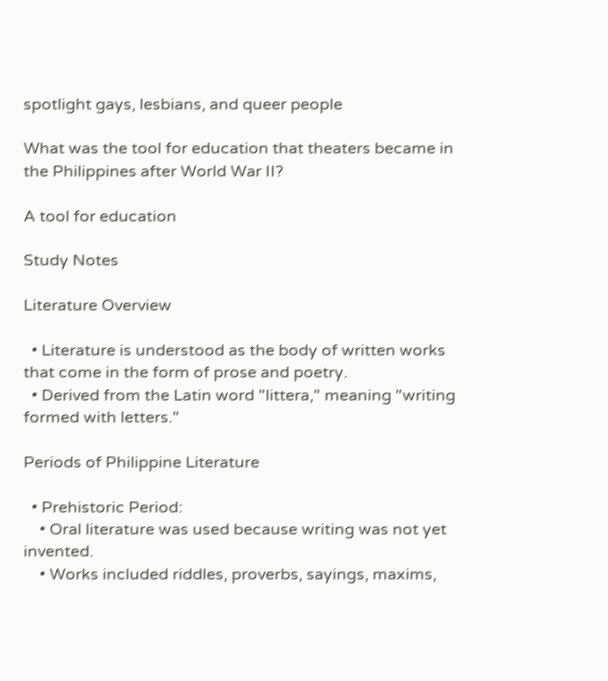spotlight gays, lesbians, and queer people

What was the tool for education that theaters became in the Philippines after World War II?

A tool for education

Study Notes

Literature Overview

  • Literature is understood as the body of written works that come in the form of prose and poetry.
  • Derived from the Latin word "littera," meaning "writing formed with letters."

Periods of Philippine Literature

  • Prehistoric Period:
    • Oral literature was used because writing was not yet invented.
    • Works included riddles, proverbs, sayings, maxims,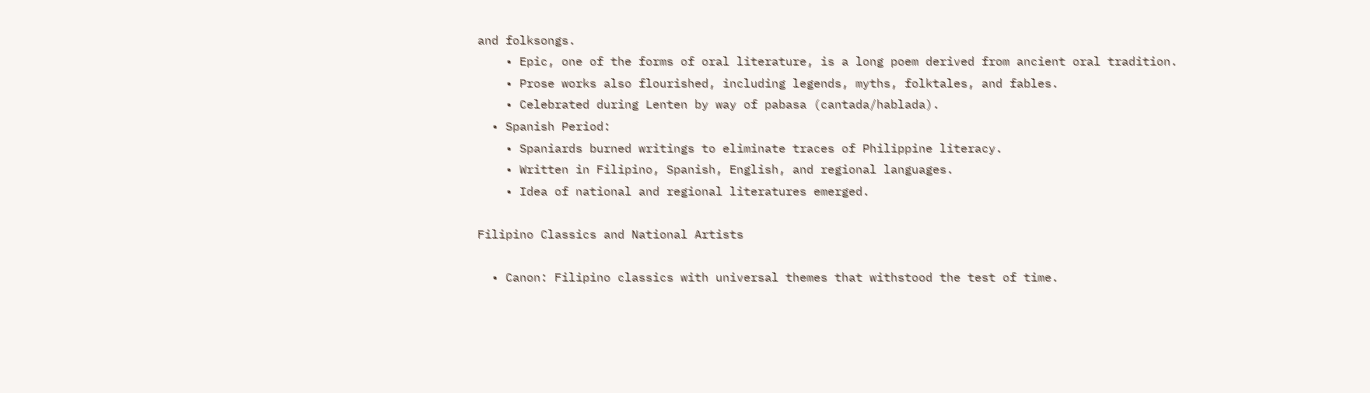and folksongs.
    • Epic, one of the forms of oral literature, is a long poem derived from ancient oral tradition.
    • Prose works also flourished, including legends, myths, folktales, and fables.
    • Celebrated during Lenten by way of pabasa (cantada/hablada).
  • Spanish Period:
    • Spaniards burned writings to eliminate traces of Philippine literacy.
    • Written in Filipino, Spanish, English, and regional languages.
    • Idea of national and regional literatures emerged.

Filipino Classics and National Artists

  • Canon: Filipino classics with universal themes that withstood the test of time.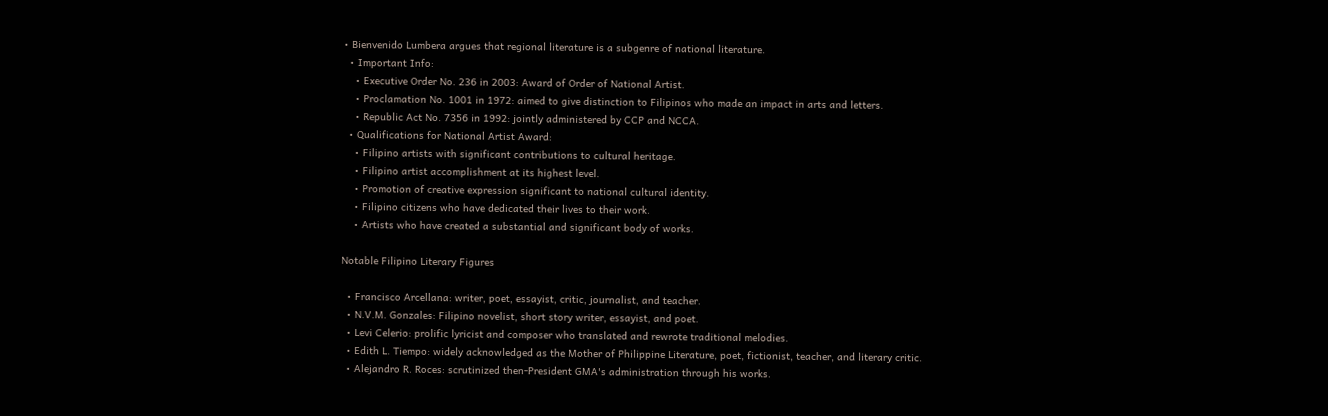• Bienvenido Lumbera argues that regional literature is a subgenre of national literature.
  • Important Info:
    • Executive Order No. 236 in 2003: Award of Order of National Artist.
    • Proclamation No. 1001 in 1972: aimed to give distinction to Filipinos who made an impact in arts and letters.
    • Republic Act No. 7356 in 1992: jointly administered by CCP and NCCA.
  • Qualifications for National Artist Award:
    • Filipino artists with significant contributions to cultural heritage.
    • Filipino artist accomplishment at its highest level.
    • Promotion of creative expression significant to national cultural identity.
    • Filipino citizens who have dedicated their lives to their work.
    • Artists who have created a substantial and significant body of works.

Notable Filipino Literary Figures

  • Francisco Arcellana: writer, poet, essayist, critic, journalist, and teacher.
  • N.V.M. Gonzales: Filipino novelist, short story writer, essayist, and poet.
  • Levi Celerio: prolific lyricist and composer who translated and rewrote traditional melodies.
  • Edith L. Tiempo: widely acknowledged as the Mother of Philippine Literature, poet, fictionist, teacher, and literary critic.
  • Alejandro R. Roces: scrutinized then-President GMA's administration through his works.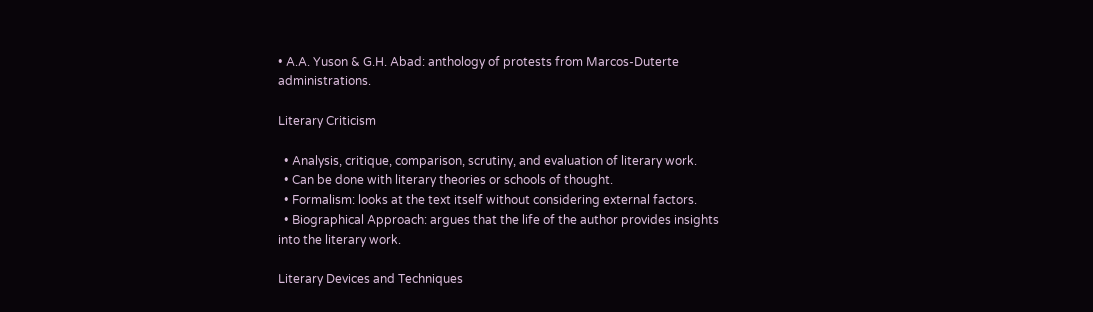• A.A. Yuson & G.H. Abad: anthology of protests from Marcos-Duterte administrations.

Literary Criticism

  • Analysis, critique, comparison, scrutiny, and evaluation of literary work.
  • Can be done with literary theories or schools of thought.
  • Formalism: looks at the text itself without considering external factors.
  • Biographical Approach: argues that the life of the author provides insights into the literary work.

Literary Devices and Techniques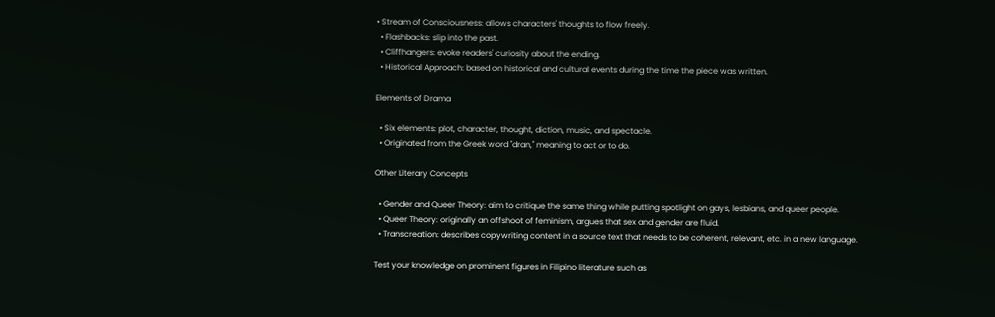• Stream of Consciousness: allows characters' thoughts to flow freely.
  • Flashbacks: slip into the past.
  • Cliffhangers: evoke readers' curiosity about the ending.
  • Historical Approach: based on historical and cultural events during the time the piece was written.

Elements of Drama

  • Six elements: plot, character, thought, diction, music, and spectacle.
  • Originated from the Greek word "dran," meaning to act or to do.

Other Literary Concepts

  • Gender and Queer Theory: aim to critique the same thing while putting spotlight on gays, lesbians, and queer people.
  • Queer Theory: originally an offshoot of feminism, argues that sex and gender are fluid.
  • Transcreation: describes copywriting content in a source text that needs to be coherent, relevant, etc. in a new language.

Test your knowledge on prominent figures in Filipino literature such as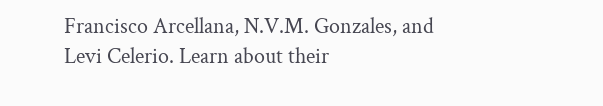Francisco Arcellana, N.V.M. Gonzales, and Levi Celerio. Learn about their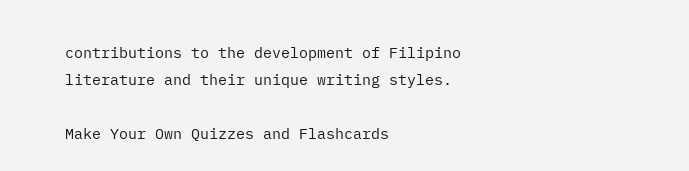contributions to the development of Filipino literature and their unique writing styles.

Make Your Own Quizzes and Flashcards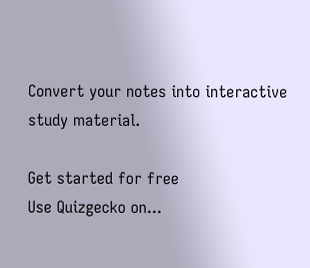Convert your notes into interactive study material.

Get started for free
Use Quizgecko on...